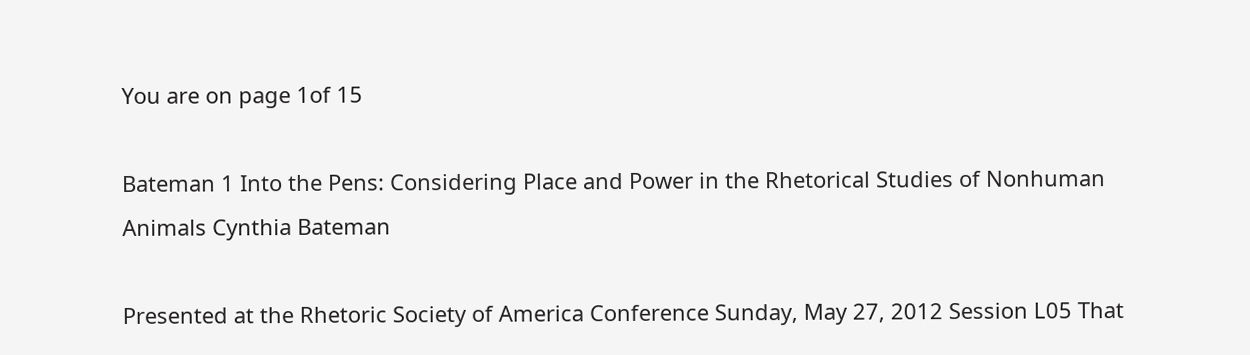You are on page 1of 15

Bateman 1 Into the Pens: Considering Place and Power in the Rhetorical Studies of Nonhuman Animals Cynthia Bateman

Presented at the Rhetoric Society of America Conference Sunday, May 27, 2012 Session L05 That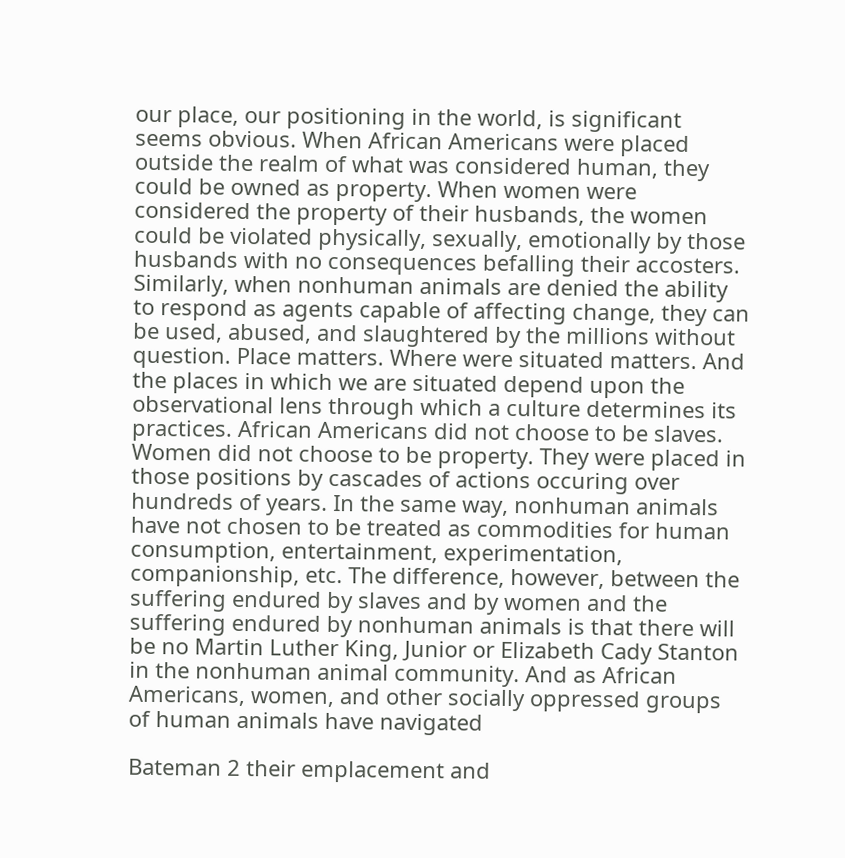our place, our positioning in the world, is significant seems obvious. When African Americans were placed outside the realm of what was considered human, they could be owned as property. When women were considered the property of their husbands, the women could be violated physically, sexually, emotionally by those husbands with no consequences befalling their accosters. Similarly, when nonhuman animals are denied the ability to respond as agents capable of affecting change, they can be used, abused, and slaughtered by the millions without question. Place matters. Where were situated matters. And the places in which we are situated depend upon the observational lens through which a culture determines its practices. African Americans did not choose to be slaves. Women did not choose to be property. They were placed in those positions by cascades of actions occuring over hundreds of years. In the same way, nonhuman animals have not chosen to be treated as commodities for human consumption, entertainment, experimentation, companionship, etc. The difference, however, between the suffering endured by slaves and by women and the suffering endured by nonhuman animals is that there will be no Martin Luther King, Junior or Elizabeth Cady Stanton in the nonhuman animal community. And as African Americans, women, and other socially oppressed groups of human animals have navigated

Bateman 2 their emplacement and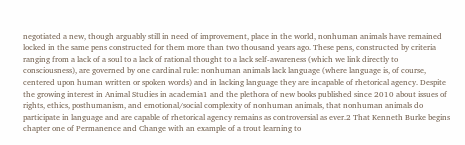negotiated a new, though arguably still in need of improvement, place in the world, nonhuman animals have remained locked in the same pens constructed for them more than two thousand years ago. These pens, constructed by criteria ranging from a lack of a soul to a lack of rational thought to a lack self-awareness (which we link directly to consciousness), are governed by one cardinal rule: nonhuman animals lack language (where language is, of course, centered upon human written or spoken words) and in lacking language they are incapable of rhetorical agency. Despite the growing interest in Animal Studies in academia1 and the plethora of new books published since 2010 about issues of rights, ethics, posthumanism, and emotional/social complexity of nonhuman animals, that nonhuman animals do participate in language and are capable of rhetorical agency remains as controversial as ever.2 That Kenneth Burke begins chapter one of Permanence and Change with an example of a trout learning to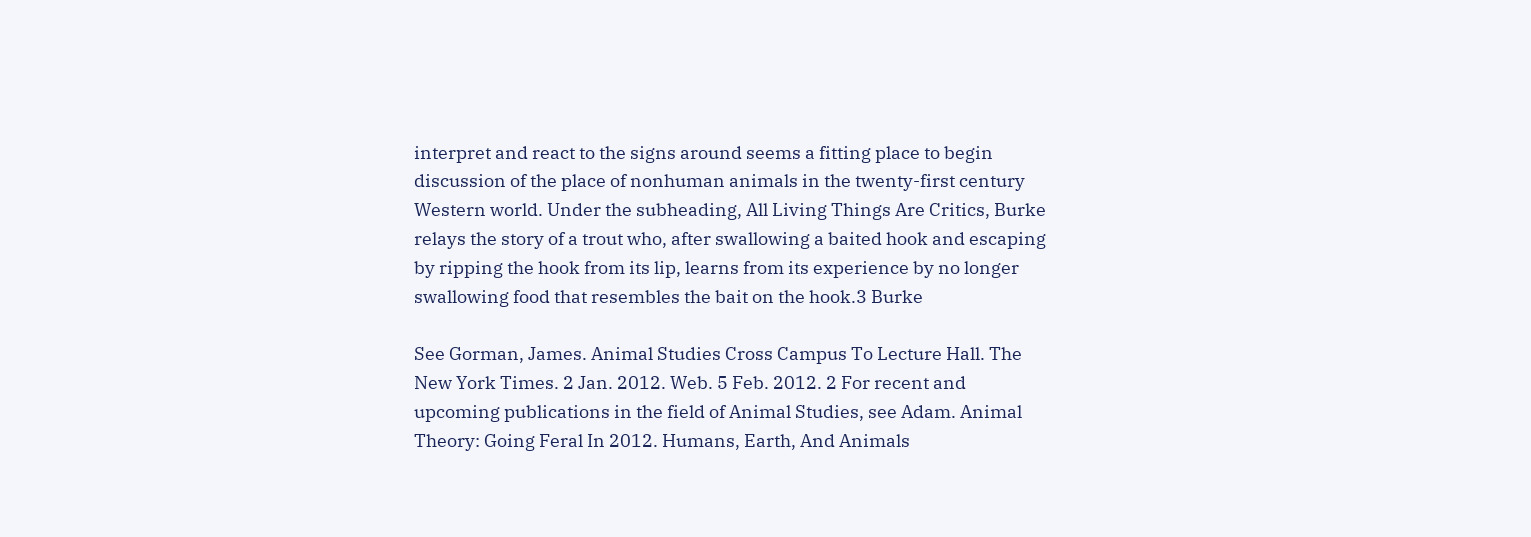interpret and react to the signs around seems a fitting place to begin discussion of the place of nonhuman animals in the twenty-first century Western world. Under the subheading, All Living Things Are Critics, Burke relays the story of a trout who, after swallowing a baited hook and escaping by ripping the hook from its lip, learns from its experience by no longer swallowing food that resembles the bait on the hook.3 Burke

See Gorman, James. Animal Studies Cross Campus To Lecture Hall. The New York Times. 2 Jan. 2012. Web. 5 Feb. 2012. 2 For recent and upcoming publications in the field of Animal Studies, see Adam. Animal Theory: Going Feral In 2012. Humans, Earth, And Animals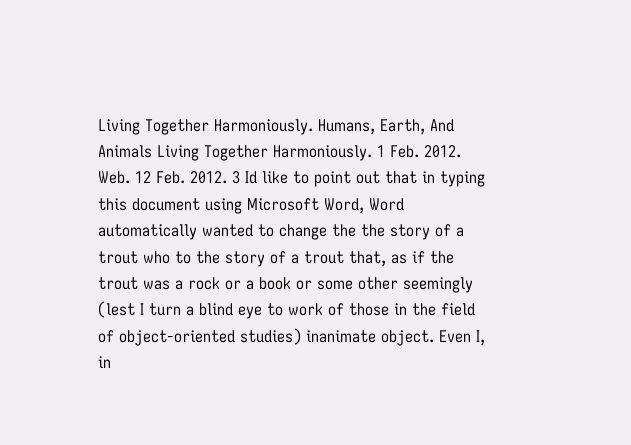Living Together Harmoniously. Humans, Earth, And Animals Living Together Harmoniously. 1 Feb. 2012. Web. 12 Feb. 2012. 3 Id like to point out that in typing this document using Microsoft Word, Word automatically wanted to change the the story of a trout who to the story of a trout that, as if the trout was a rock or a book or some other seemingly (lest I turn a blind eye to work of those in the field of object-oriented studies) inanimate object. Even I, in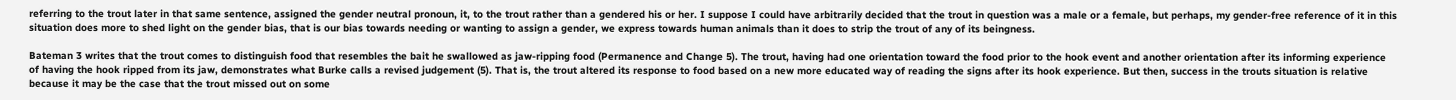referring to the trout later in that same sentence, assigned the gender neutral pronoun, it, to the trout rather than a gendered his or her. I suppose I could have arbitrarily decided that the trout in question was a male or a female, but perhaps, my gender-free reference of it in this situation does more to shed light on the gender bias, that is our bias towards needing or wanting to assign a gender, we express towards human animals than it does to strip the trout of any of its beingness.

Bateman 3 writes that the trout comes to distinguish food that resembles the bait he swallowed as jaw-ripping food (Permanence and Change 5). The trout, having had one orientation toward the food prior to the hook event and another orientation after its informing experience of having the hook ripped from its jaw, demonstrates what Burke calls a revised judgement (5). That is, the trout altered its response to food based on a new more educated way of reading the signs after its hook experience. But then, success in the trouts situation is relative because it may be the case that the trout missed out on some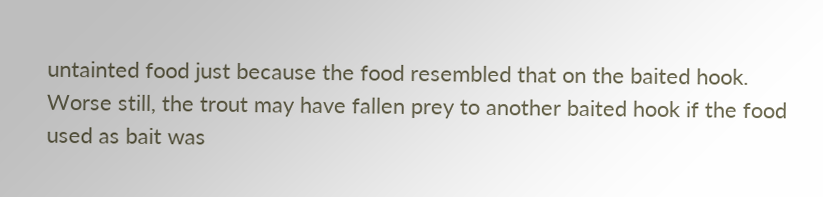untainted food just because the food resembled that on the baited hook. Worse still, the trout may have fallen prey to another baited hook if the food used as bait was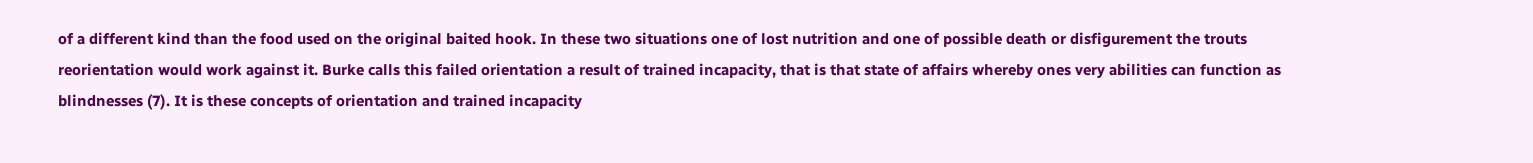of a different kind than the food used on the original baited hook. In these two situations one of lost nutrition and one of possible death or disfigurement the trouts reorientation would work against it. Burke calls this failed orientation a result of trained incapacity, that is that state of affairs whereby ones very abilities can function as blindnesses (7). It is these concepts of orientation and trained incapacity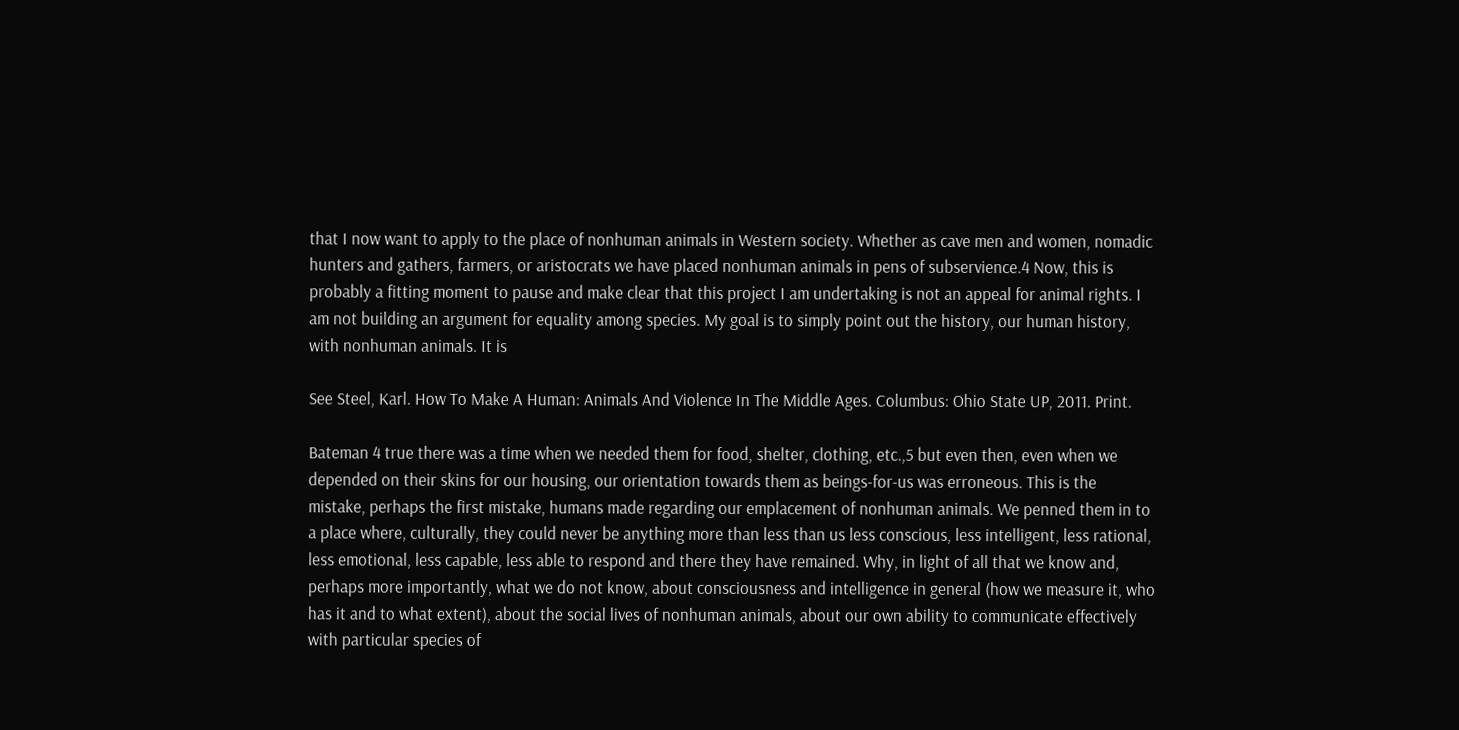that I now want to apply to the place of nonhuman animals in Western society. Whether as cave men and women, nomadic hunters and gathers, farmers, or aristocrats we have placed nonhuman animals in pens of subservience.4 Now, this is probably a fitting moment to pause and make clear that this project I am undertaking is not an appeal for animal rights. I am not building an argument for equality among species. My goal is to simply point out the history, our human history, with nonhuman animals. It is

See Steel, Karl. How To Make A Human: Animals And Violence In The Middle Ages. Columbus: Ohio State UP, 2011. Print.

Bateman 4 true there was a time when we needed them for food, shelter, clothing, etc.,5 but even then, even when we depended on their skins for our housing, our orientation towards them as beings-for-us was erroneous. This is the mistake, perhaps the first mistake, humans made regarding our emplacement of nonhuman animals. We penned them in to a place where, culturally, they could never be anything more than less than us less conscious, less intelligent, less rational, less emotional, less capable, less able to respond and there they have remained. Why, in light of all that we know and, perhaps more importantly, what we do not know, about consciousness and intelligence in general (how we measure it, who has it and to what extent), about the social lives of nonhuman animals, about our own ability to communicate effectively with particular species of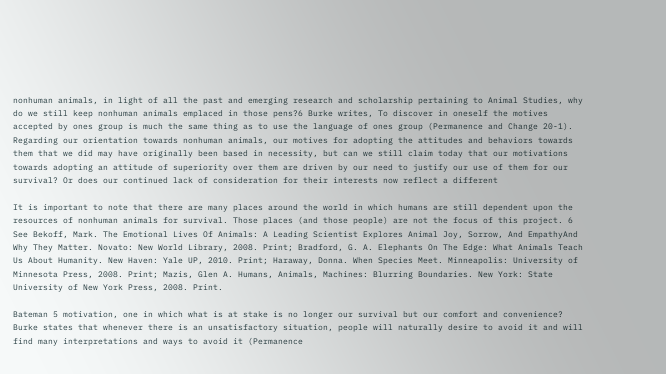nonhuman animals, in light of all the past and emerging research and scholarship pertaining to Animal Studies, why do we still keep nonhuman animals emplaced in those pens?6 Burke writes, To discover in oneself the motives accepted by ones group is much the same thing as to use the language of ones group (Permanence and Change 20-1). Regarding our orientation towards nonhuman animals, our motives for adopting the attitudes and behaviors towards them that we did may have originally been based in necessity, but can we still claim today that our motivations towards adopting an attitude of superiority over them are driven by our need to justify our use of them for our survival? Or does our continued lack of consideration for their interests now reflect a different

It is important to note that there are many places around the world in which humans are still dependent upon the resources of nonhuman animals for survival. Those places (and those people) are not the focus of this project. 6 See Bekoff, Mark. The Emotional Lives Of Animals: A Leading Scientist Explores Animal Joy, Sorrow, And EmpathyAnd Why They Matter. Novato: New World Library, 2008. Print; Bradford, G. A. Elephants On The Edge: What Animals Teach Us About Humanity. New Haven: Yale UP, 2010. Print; Haraway, Donna. When Species Meet. Minneapolis: University of Minnesota Press, 2008. Print; Mazis, Glen A. Humans, Animals, Machines: Blurring Boundaries. New York: State University of New York Press, 2008. Print.

Bateman 5 motivation, one in which what is at stake is no longer our survival but our comfort and convenience? Burke states that whenever there is an unsatisfactory situation, people will naturally desire to avoid it and will find many interpretations and ways to avoid it (Permanence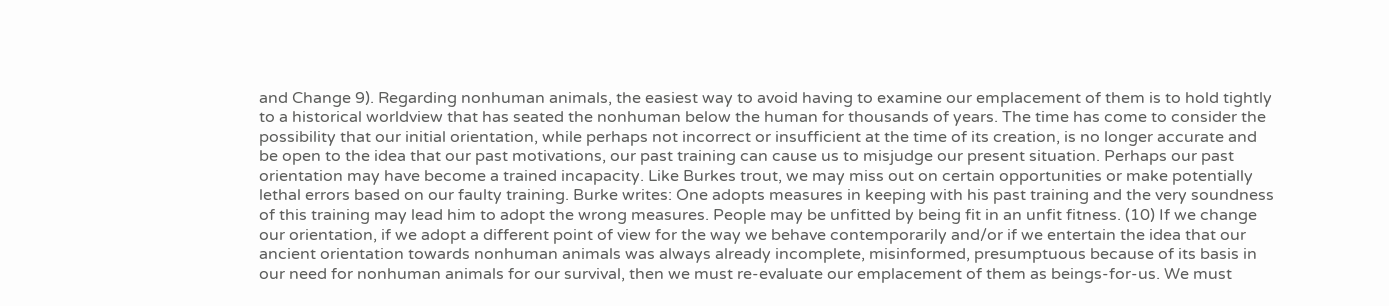and Change 9). Regarding nonhuman animals, the easiest way to avoid having to examine our emplacement of them is to hold tightly to a historical worldview that has seated the nonhuman below the human for thousands of years. The time has come to consider the possibility that our initial orientation, while perhaps not incorrect or insufficient at the time of its creation, is no longer accurate and be open to the idea that our past motivations, our past training can cause us to misjudge our present situation. Perhaps our past orientation may have become a trained incapacity. Like Burkes trout, we may miss out on certain opportunities or make potentially lethal errors based on our faulty training. Burke writes: One adopts measures in keeping with his past training and the very soundness of this training may lead him to adopt the wrong measures. People may be unfitted by being fit in an unfit fitness. (10) If we change our orientation, if we adopt a different point of view for the way we behave contemporarily and/or if we entertain the idea that our ancient orientation towards nonhuman animals was always already incomplete, misinformed, presumptuous because of its basis in our need for nonhuman animals for our survival, then we must re-evaluate our emplacement of them as beings-for-us. We must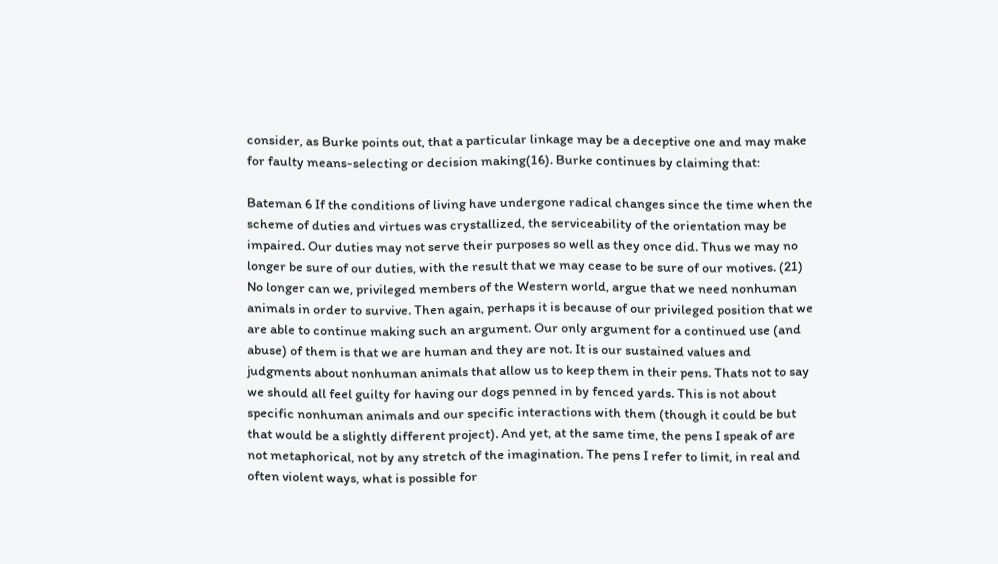consider, as Burke points out, that a particular linkage may be a deceptive one and may make for faulty means-selecting or decision making(16). Burke continues by claiming that:

Bateman 6 If the conditions of living have undergone radical changes since the time when the scheme of duties and virtues was crystallized, the serviceability of the orientation may be impaired. Our duties may not serve their purposes so well as they once did. Thus we may no longer be sure of our duties, with the result that we may cease to be sure of our motives. (21) No longer can we, privileged members of the Western world, argue that we need nonhuman animals in order to survive. Then again, perhaps it is because of our privileged position that we are able to continue making such an argument. Our only argument for a continued use (and abuse) of them is that we are human and they are not. It is our sustained values and judgments about nonhuman animals that allow us to keep them in their pens. Thats not to say we should all feel guilty for having our dogs penned in by fenced yards. This is not about specific nonhuman animals and our specific interactions with them (though it could be but that would be a slightly different project). And yet, at the same time, the pens I speak of are not metaphorical, not by any stretch of the imagination. The pens I refer to limit, in real and often violent ways, what is possible for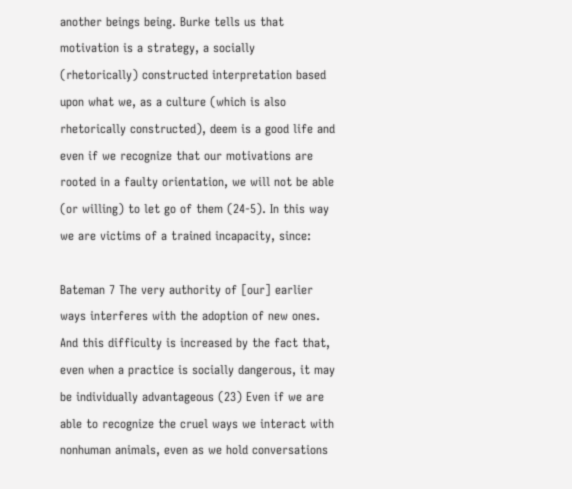another beings being. Burke tells us that motivation is a strategy, a socially (rhetorically) constructed interpretation based upon what we, as a culture (which is also rhetorically constructed), deem is a good life and even if we recognize that our motivations are rooted in a faulty orientation, we will not be able (or willing) to let go of them (24-5). In this way we are victims of a trained incapacity, since:

Bateman 7 The very authority of [our] earlier ways interferes with the adoption of new ones. And this difficulty is increased by the fact that, even when a practice is socially dangerous, it may be individually advantageous (23) Even if we are able to recognize the cruel ways we interact with nonhuman animals, even as we hold conversations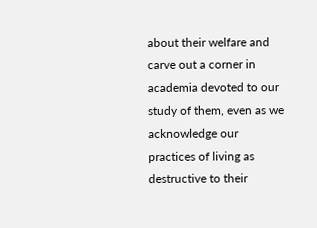about their welfare and carve out a corner in academia devoted to our study of them, even as we acknowledge our practices of living as destructive to their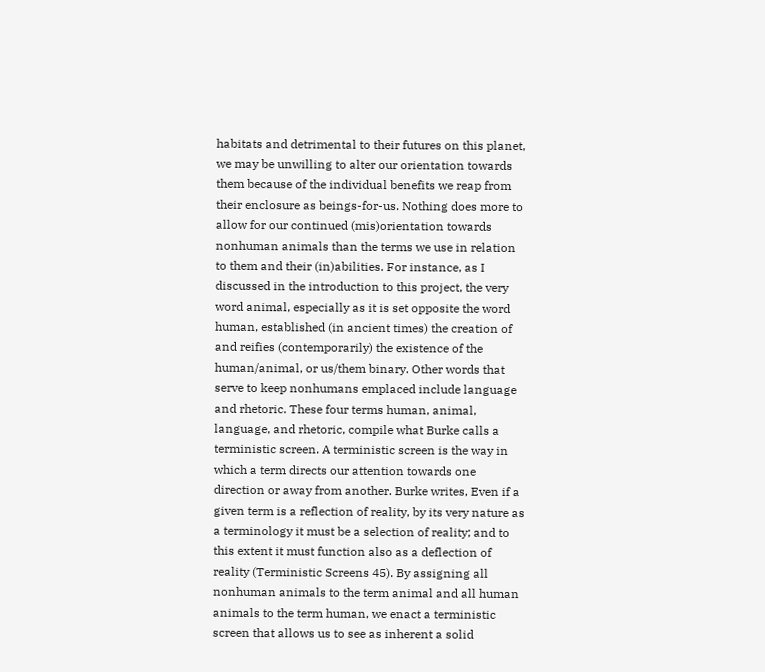habitats and detrimental to their futures on this planet, we may be unwilling to alter our orientation towards them because of the individual benefits we reap from their enclosure as beings-for-us. Nothing does more to allow for our continued (mis)orientation towards nonhuman animals than the terms we use in relation to them and their (in)abilities. For instance, as I discussed in the introduction to this project, the very word animal, especially as it is set opposite the word human, established (in ancient times) the creation of and reifies (contemporarily) the existence of the human/animal, or us/them binary. Other words that serve to keep nonhumans emplaced include language and rhetoric. These four terms human, animal, language, and rhetoric, compile what Burke calls a terministic screen. A terministic screen is the way in which a term directs our attention towards one direction or away from another. Burke writes, Even if a given term is a reflection of reality, by its very nature as a terminology it must be a selection of reality; and to this extent it must function also as a deflection of reality (Terministic Screens 45). By assigning all nonhuman animals to the term animal and all human animals to the term human, we enact a terministic screen that allows us to see as inherent a solid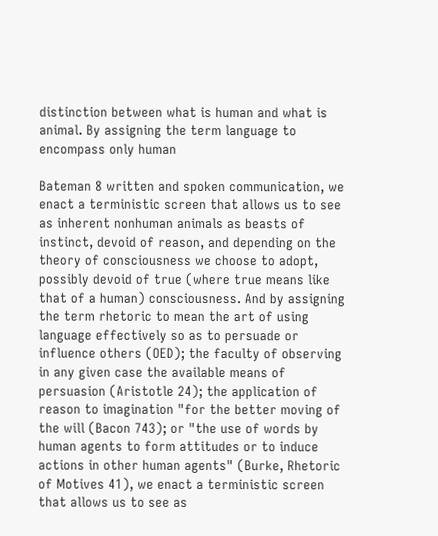distinction between what is human and what is animal. By assigning the term language to encompass only human

Bateman 8 written and spoken communication, we enact a terministic screen that allows us to see as inherent nonhuman animals as beasts of instinct, devoid of reason, and depending on the theory of consciousness we choose to adopt, possibly devoid of true (where true means like that of a human) consciousness. And by assigning the term rhetoric to mean the art of using language effectively so as to persuade or influence others (OED); the faculty of observing in any given case the available means of persuasion (Aristotle 24); the application of reason to imagination "for the better moving of the will (Bacon 743); or "the use of words by human agents to form attitudes or to induce actions in other human agents" (Burke, Rhetoric of Motives 41), we enact a terministic screen that allows us to see as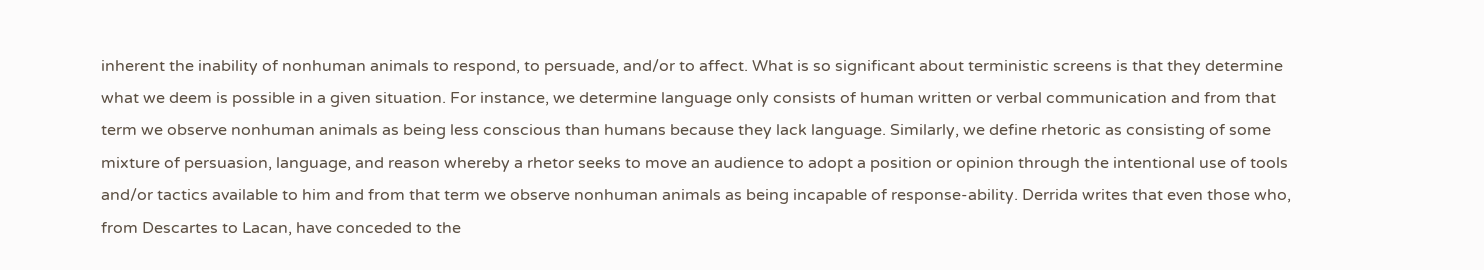inherent the inability of nonhuman animals to respond, to persuade, and/or to affect. What is so significant about terministic screens is that they determine what we deem is possible in a given situation. For instance, we determine language only consists of human written or verbal communication and from that term we observe nonhuman animals as being less conscious than humans because they lack language. Similarly, we define rhetoric as consisting of some mixture of persuasion, language, and reason whereby a rhetor seeks to move an audience to adopt a position or opinion through the intentional use of tools and/or tactics available to him and from that term we observe nonhuman animals as being incapable of response-ability. Derrida writes that even those who, from Descartes to Lacan, have conceded to the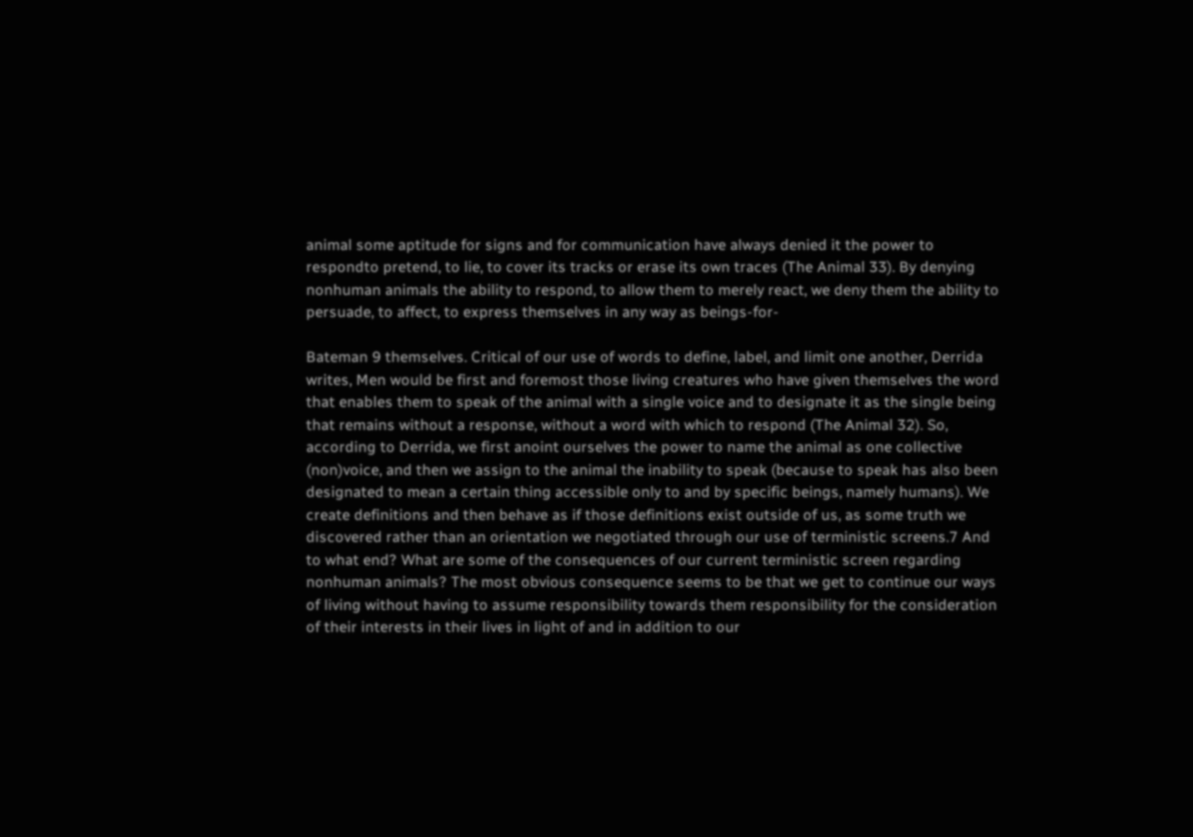animal some aptitude for signs and for communication have always denied it the power to respondto pretend, to lie, to cover its tracks or erase its own traces (The Animal 33). By denying nonhuman animals the ability to respond, to allow them to merely react, we deny them the ability to persuade, to affect, to express themselves in any way as beings-for-

Bateman 9 themselves. Critical of our use of words to define, label, and limit one another, Derrida writes, Men would be first and foremost those living creatures who have given themselves the word that enables them to speak of the animal with a single voice and to designate it as the single being that remains without a response, without a word with which to respond (The Animal 32). So, according to Derrida, we first anoint ourselves the power to name the animal as one collective (non)voice, and then we assign to the animal the inability to speak (because to speak has also been designated to mean a certain thing accessible only to and by specific beings, namely humans). We create definitions and then behave as if those definitions exist outside of us, as some truth we discovered rather than an orientation we negotiated through our use of terministic screens.7 And to what end? What are some of the consequences of our current terministic screen regarding nonhuman animals? The most obvious consequence seems to be that we get to continue our ways of living without having to assume responsibility towards them responsibility for the consideration of their interests in their lives in light of and in addition to our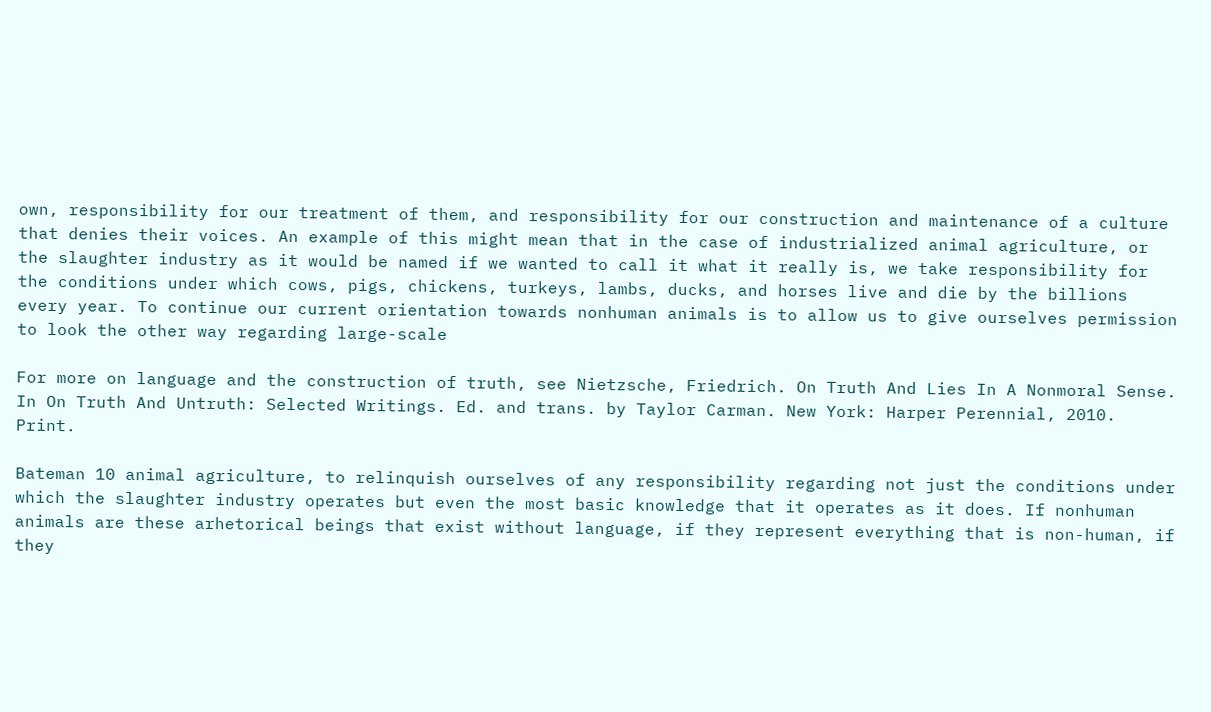own, responsibility for our treatment of them, and responsibility for our construction and maintenance of a culture that denies their voices. An example of this might mean that in the case of industrialized animal agriculture, or the slaughter industry as it would be named if we wanted to call it what it really is, we take responsibility for the conditions under which cows, pigs, chickens, turkeys, lambs, ducks, and horses live and die by the billions every year. To continue our current orientation towards nonhuman animals is to allow us to give ourselves permission to look the other way regarding large-scale

For more on language and the construction of truth, see Nietzsche, Friedrich. On Truth And Lies In A Nonmoral Sense. In On Truth And Untruth: Selected Writings. Ed. and trans. by Taylor Carman. New York: Harper Perennial, 2010. Print.

Bateman 10 animal agriculture, to relinquish ourselves of any responsibility regarding not just the conditions under which the slaughter industry operates but even the most basic knowledge that it operates as it does. If nonhuman animals are these arhetorical beings that exist without language, if they represent everything that is non-human, if they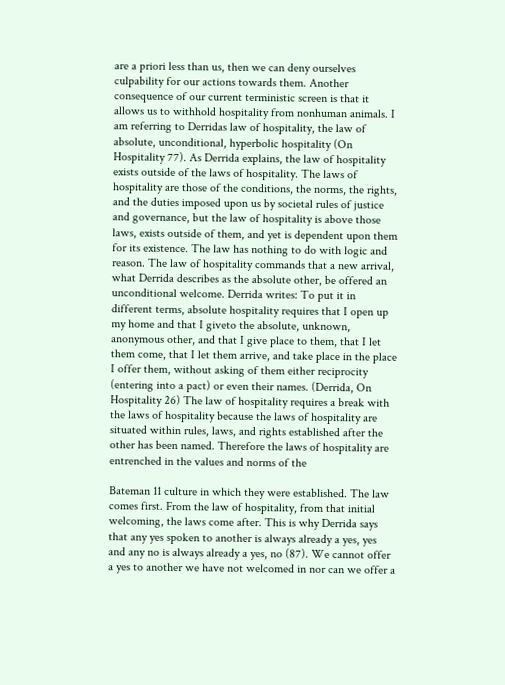are a priori less than us, then we can deny ourselves culpability for our actions towards them. Another consequence of our current terministic screen is that it allows us to withhold hospitality from nonhuman animals. I am referring to Derridas law of hospitality, the law of absolute, unconditional, hyperbolic hospitality (On Hospitality 77). As Derrida explains, the law of hospitality exists outside of the laws of hospitality. The laws of hospitality are those of the conditions, the norms, the rights, and the duties imposed upon us by societal rules of justice and governance, but the law of hospitality is above those laws, exists outside of them, and yet is dependent upon them for its existence. The law has nothing to do with logic and reason. The law of hospitality commands that a new arrival, what Derrida describes as the absolute other, be offered an unconditional welcome. Derrida writes: To put it in different terms, absolute hospitality requires that I open up my home and that I giveto the absolute, unknown, anonymous other, and that I give place to them, that I let them come, that I let them arrive, and take place in the place I offer them, without asking of them either reciprocity (entering into a pact) or even their names. (Derrida, On Hospitality 26) The law of hospitality requires a break with the laws of hospitality because the laws of hospitality are situated within rules, laws, and rights established after the other has been named. Therefore the laws of hospitality are entrenched in the values and norms of the

Bateman 11 culture in which they were established. The law comes first. From the law of hospitality, from that initial welcoming, the laws come after. This is why Derrida says that any yes spoken to another is always already a yes, yes and any no is always already a yes, no (87). We cannot offer a yes to another we have not welcomed in nor can we offer a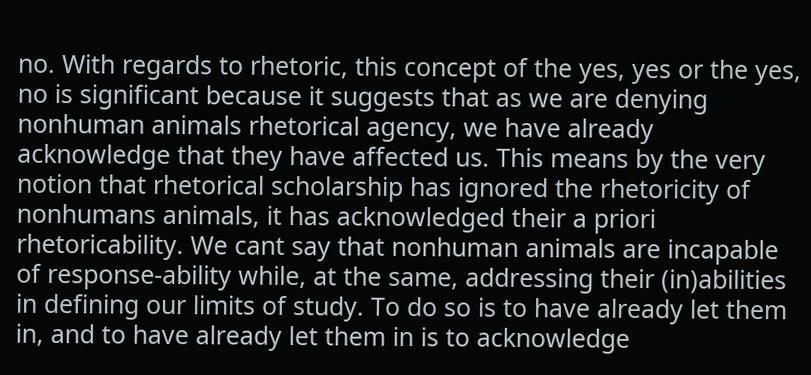no. With regards to rhetoric, this concept of the yes, yes or the yes, no is significant because it suggests that as we are denying nonhuman animals rhetorical agency, we have already acknowledge that they have affected us. This means by the very notion that rhetorical scholarship has ignored the rhetoricity of nonhumans animals, it has acknowledged their a priori rhetoricability. We cant say that nonhuman animals are incapable of response-ability while, at the same, addressing their (in)abilities in defining our limits of study. To do so is to have already let them in, and to have already let them in is to acknowledge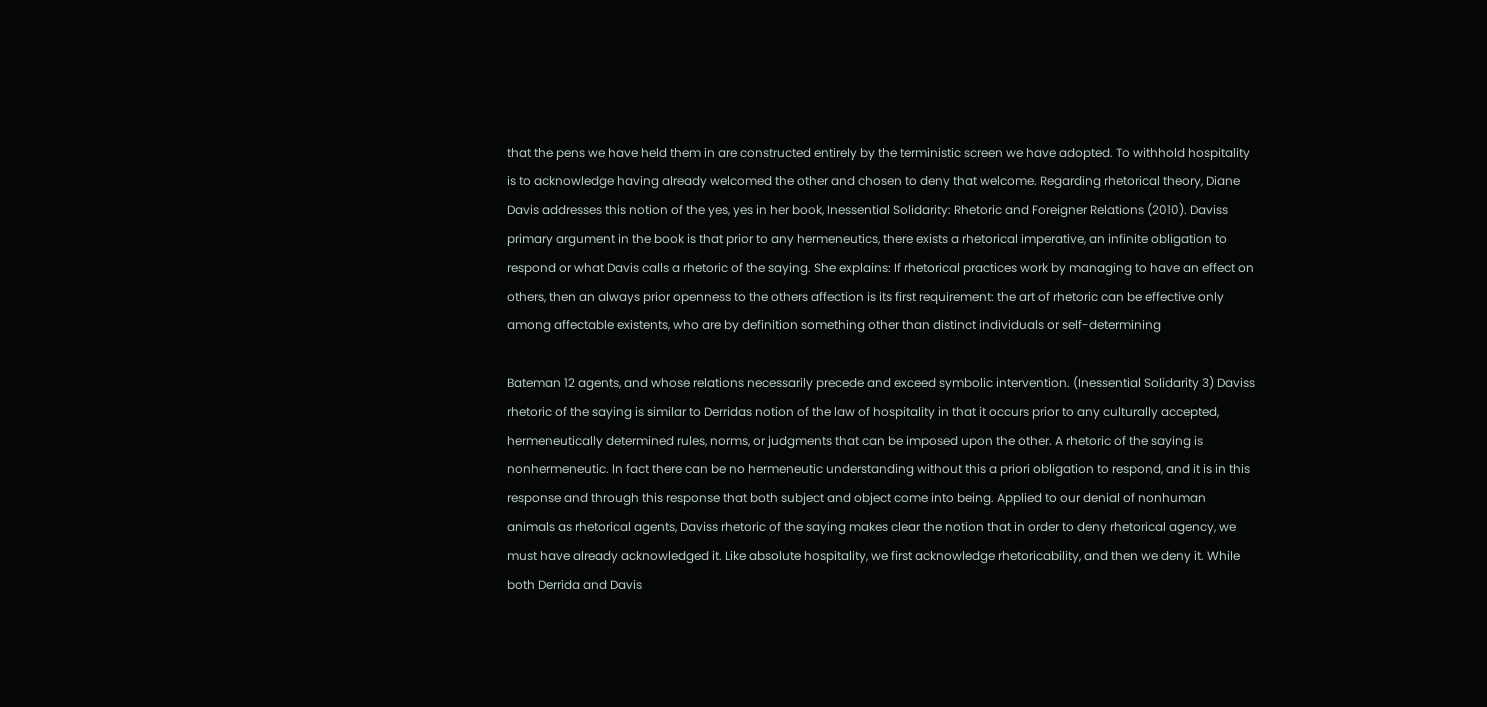that the pens we have held them in are constructed entirely by the terministic screen we have adopted. To withhold hospitality is to acknowledge having already welcomed the other and chosen to deny that welcome. Regarding rhetorical theory, Diane Davis addresses this notion of the yes, yes in her book, Inessential Solidarity: Rhetoric and Foreigner Relations (2010). Daviss primary argument in the book is that prior to any hermeneutics, there exists a rhetorical imperative, an infinite obligation to respond or what Davis calls a rhetoric of the saying. She explains: If rhetorical practices work by managing to have an effect on others, then an always prior openness to the others affection is its first requirement: the art of rhetoric can be effective only among affectable existents, who are by definition something other than distinct individuals or self-determining

Bateman 12 agents, and whose relations necessarily precede and exceed symbolic intervention. (Inessential Solidarity 3) Daviss rhetoric of the saying is similar to Derridas notion of the law of hospitality in that it occurs prior to any culturally accepted, hermeneutically determined rules, norms, or judgments that can be imposed upon the other. A rhetoric of the saying is nonhermeneutic. In fact there can be no hermeneutic understanding without this a priori obligation to respond, and it is in this response and through this response that both subject and object come into being. Applied to our denial of nonhuman animals as rhetorical agents, Daviss rhetoric of the saying makes clear the notion that in order to deny rhetorical agency, we must have already acknowledged it. Like absolute hospitality, we first acknowledge rhetoricability, and then we deny it. While both Derrida and Davis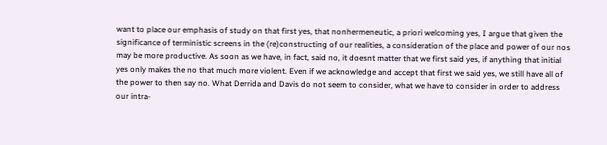want to place our emphasis of study on that first yes, that nonhermeneutic, a priori welcoming yes, I argue that given the significance of terministic screens in the (re)constructing of our realities, a consideration of the place and power of our nos may be more productive. As soon as we have, in fact, said no, it doesnt matter that we first said yes, if anything that initial yes only makes the no that much more violent. Even if we acknowledge and accept that first we said yes, we still have all of the power to then say no. What Derrida and Davis do not seem to consider, what we have to consider in order to address our intra-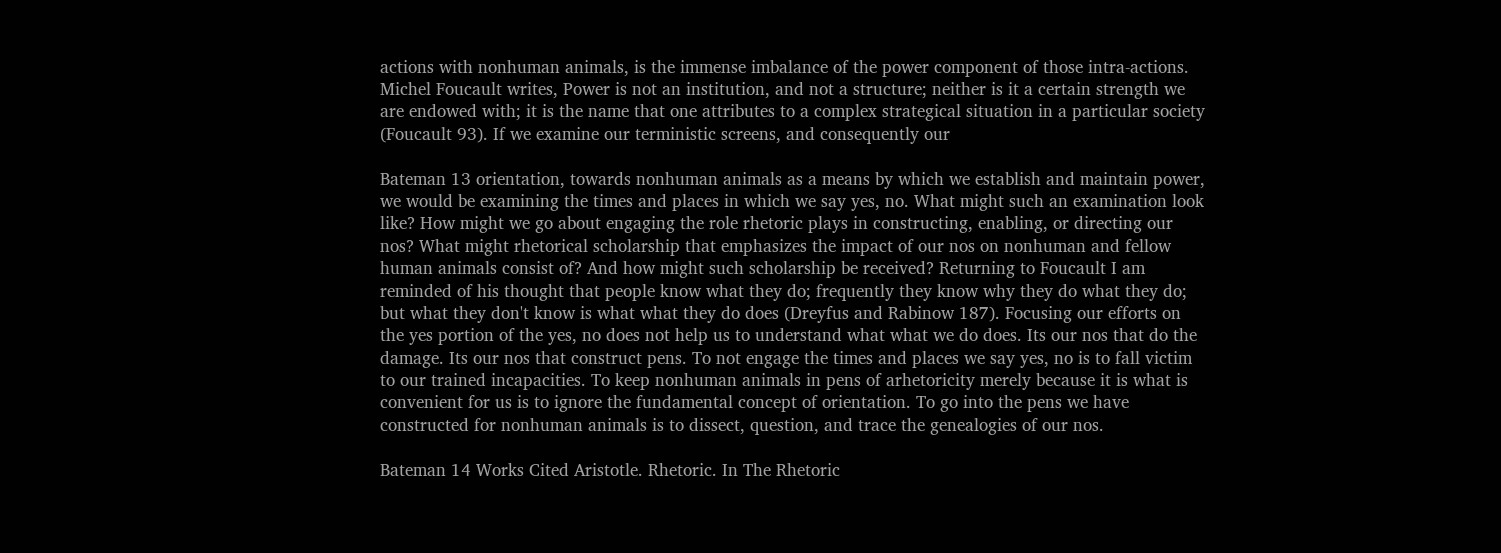actions with nonhuman animals, is the immense imbalance of the power component of those intra-actions. Michel Foucault writes, Power is not an institution, and not a structure; neither is it a certain strength we are endowed with; it is the name that one attributes to a complex strategical situation in a particular society (Foucault 93). If we examine our terministic screens, and consequently our

Bateman 13 orientation, towards nonhuman animals as a means by which we establish and maintain power, we would be examining the times and places in which we say yes, no. What might such an examination look like? How might we go about engaging the role rhetoric plays in constructing, enabling, or directing our nos? What might rhetorical scholarship that emphasizes the impact of our nos on nonhuman and fellow human animals consist of? And how might such scholarship be received? Returning to Foucault I am reminded of his thought that people know what they do; frequently they know why they do what they do; but what they don't know is what what they do does (Dreyfus and Rabinow 187). Focusing our efforts on the yes portion of the yes, no does not help us to understand what what we do does. Its our nos that do the damage. Its our nos that construct pens. To not engage the times and places we say yes, no is to fall victim to our trained incapacities. To keep nonhuman animals in pens of arhetoricity merely because it is what is convenient for us is to ignore the fundamental concept of orientation. To go into the pens we have constructed for nonhuman animals is to dissect, question, and trace the genealogies of our nos.

Bateman 14 Works Cited Aristotle. Rhetoric. In The Rhetoric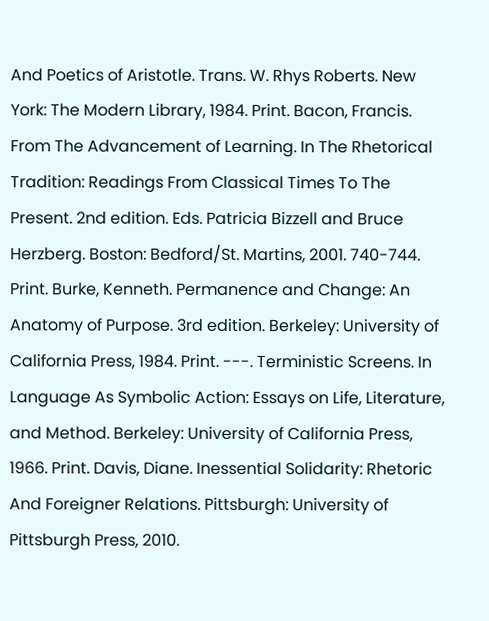And Poetics of Aristotle. Trans. W. Rhys Roberts. New York: The Modern Library, 1984. Print. Bacon, Francis. From The Advancement of Learning. In The Rhetorical Tradition: Readings From Classical Times To The Present. 2nd edition. Eds. Patricia Bizzell and Bruce Herzberg. Boston: Bedford/St. Martins, 2001. 740-744. Print. Burke, Kenneth. Permanence and Change: An Anatomy of Purpose. 3rd edition. Berkeley: University of California Press, 1984. Print. ---. Terministic Screens. In Language As Symbolic Action: Essays on Life, Literature, and Method. Berkeley: University of California Press, 1966. Print. Davis, Diane. Inessential Solidarity: Rhetoric And Foreigner Relations. Pittsburgh: University of Pittsburgh Press, 2010.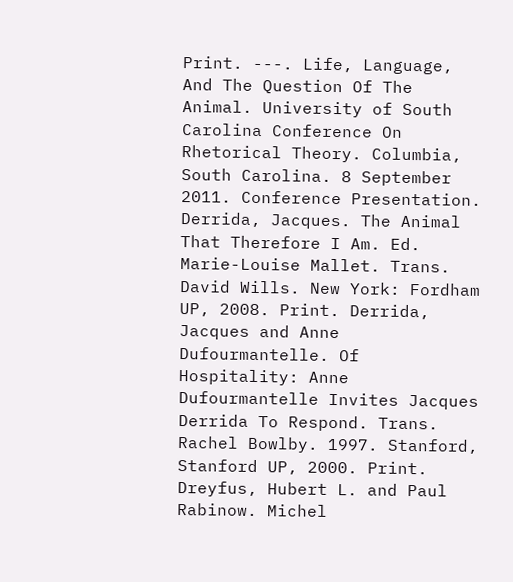Print. ---. Life, Language, And The Question Of The Animal. University of South Carolina Conference On Rhetorical Theory. Columbia, South Carolina. 8 September 2011. Conference Presentation. Derrida, Jacques. The Animal That Therefore I Am. Ed. Marie-Louise Mallet. Trans. David Wills. New York: Fordham UP, 2008. Print. Derrida, Jacques and Anne Dufourmantelle. Of Hospitality: Anne Dufourmantelle Invites Jacques Derrida To Respond. Trans. Rachel Bowlby. 1997. Stanford, Stanford UP, 2000. Print. Dreyfus, Hubert L. and Paul Rabinow. Michel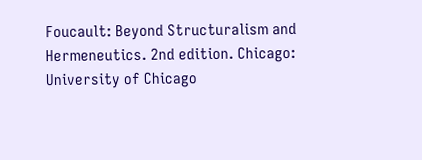Foucault: Beyond Structuralism and Hermeneutics. 2nd edition. Chicago: University of Chicago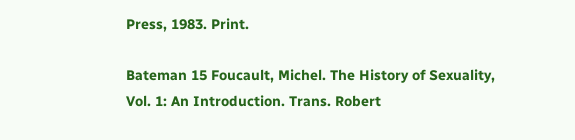Press, 1983. Print.

Bateman 15 Foucault, Michel. The History of Sexuality, Vol. 1: An Introduction. Trans. Robert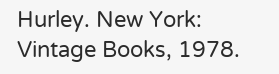Hurley. New York: Vintage Books, 1978.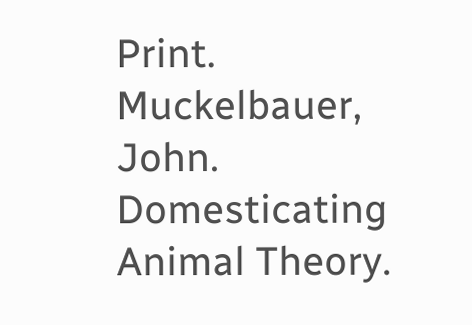Print. Muckelbauer, John. Domesticating Animal Theory.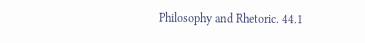Philosophy and Rhetoric. 44.1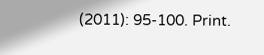(2011): 95-100. Print.